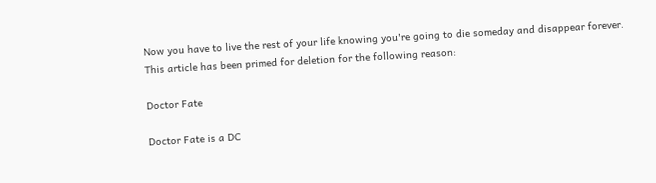Now you have to live the rest of your life knowing you're going to die someday and disappear forever.
This article has been primed for deletion for the following reason:

Doctor Fate

Doctor Fate is a DC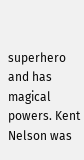superhero and has magical powers. Kent Nelson was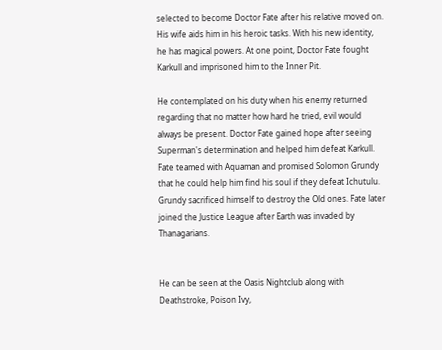selected to become Doctor Fate after his relative moved on. His wife aids him in his heroic tasks. With his new identity, he has magical powers. At one point, Doctor Fate fought Karkull and imprisoned him to the Inner Pit.

He contemplated on his duty when his enemy returned regarding that no matter how hard he tried, evil would always be present. Doctor Fate gained hope after seeing Superman's determination and helped him defeat Karkull. Fate teamed with Aquaman and promised Solomon Grundy that he could help him find his soul if they defeat Ichutulu. Grundy sacrificed himself to destroy the Old ones. Fate later joined the Justice League after Earth was invaded by Thanagarians.


He can be seen at the Oasis Nightclub along with Deathstroke, Poison Ivy,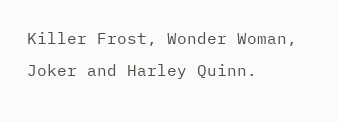Killer Frost, Wonder Woman, Joker and Harley Quinn.